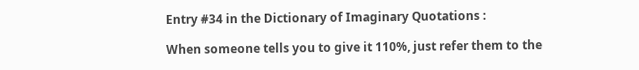Entry #34 in the Dictionary of Imaginary Quotations :

When someone tells you to give it 110%, just refer them to the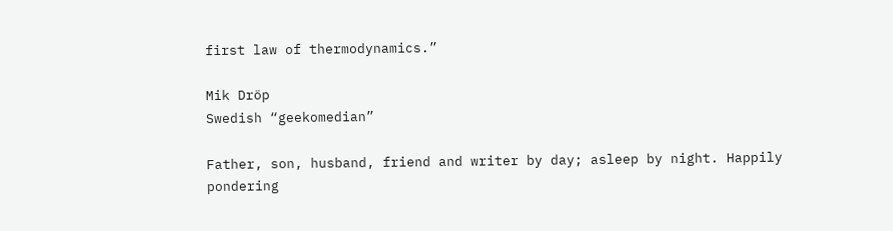first law of thermodynamics.”

Mik Dröp
Swedish “geekomedian”

Father, son, husband, friend and writer by day; asleep by night. Happily pondering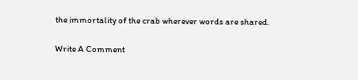the immortality of the crab wherever words are shared.

Write A Comment